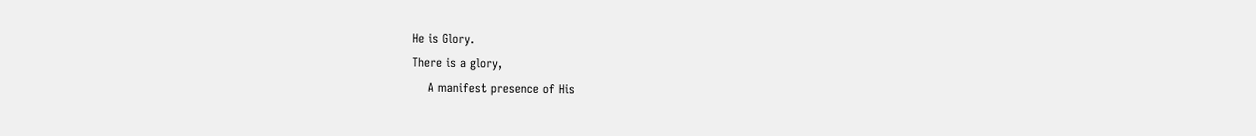He is Glory.
There is a glory,
    A manifest presence of His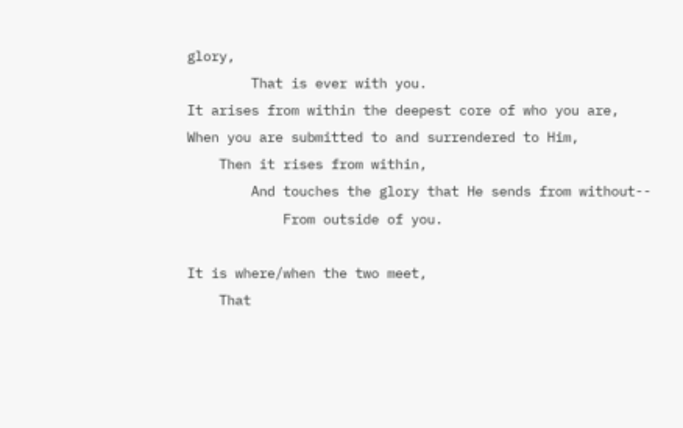glory,
        That is ever with you.
It arises from within the deepest core of who you are,
When you are submitted to and surrendered to Him,
    Then it rises from within,
        And touches the glory that He sends from without--
            From outside of you.

It is where/when the two meet,
    That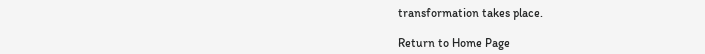transformation takes place.

Return to Home Page